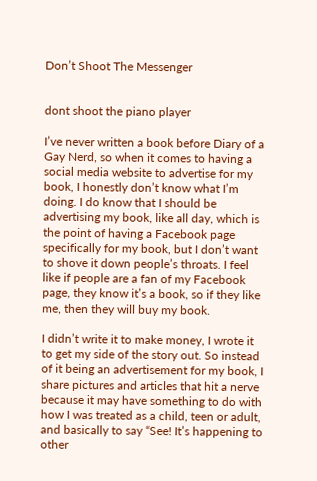Don’t Shoot The Messenger


dont shoot the piano player

I’ve never written a book before Diary of a Gay Nerd, so when it comes to having a social media website to advertise for my book, I honestly don’t know what I’m doing. I do know that I should be advertising my book, like all day, which is the point of having a Facebook page specifically for my book, but I don’t want to shove it down people’s throats. I feel like if people are a fan of my Facebook page, they know it’s a book, so if they like me, then they will buy my book.

I didn’t write it to make money, I wrote it to get my side of the story out. So instead of it being an advertisement for my book, I share pictures and articles that hit a nerve because it may have something to do with how I was treated as a child, teen or adult, and basically to say “See! It’s happening to other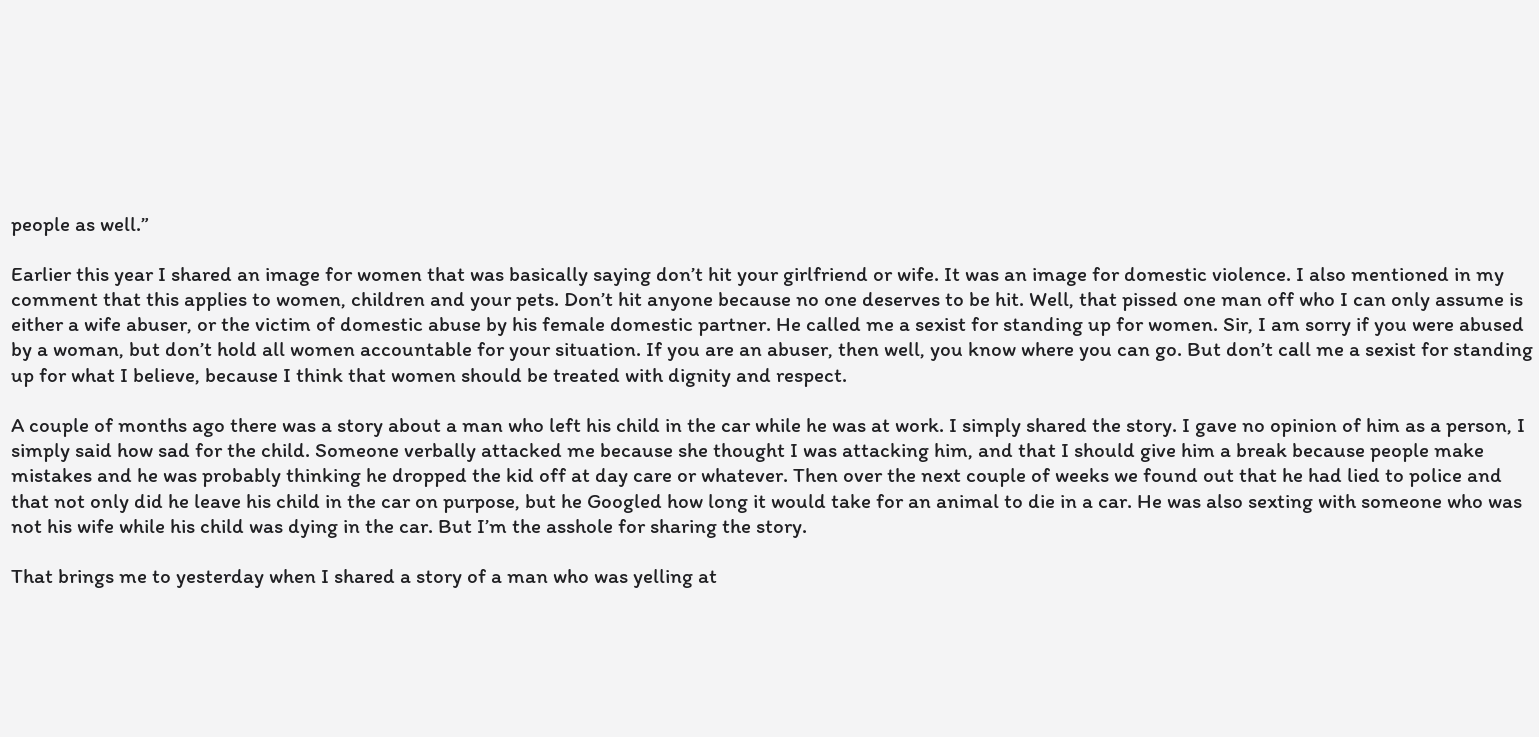people as well.”

Earlier this year I shared an image for women that was basically saying don’t hit your girlfriend or wife. It was an image for domestic violence. I also mentioned in my comment that this applies to women, children and your pets. Don’t hit anyone because no one deserves to be hit. Well, that pissed one man off who I can only assume is either a wife abuser, or the victim of domestic abuse by his female domestic partner. He called me a sexist for standing up for women. Sir, I am sorry if you were abused by a woman, but don’t hold all women accountable for your situation. If you are an abuser, then well, you know where you can go. But don’t call me a sexist for standing up for what I believe, because I think that women should be treated with dignity and respect.

A couple of months ago there was a story about a man who left his child in the car while he was at work. I simply shared the story. I gave no opinion of him as a person, I simply said how sad for the child. Someone verbally attacked me because she thought I was attacking him, and that I should give him a break because people make mistakes and he was probably thinking he dropped the kid off at day care or whatever. Then over the next couple of weeks we found out that he had lied to police and that not only did he leave his child in the car on purpose, but he Googled how long it would take for an animal to die in a car. He was also sexting with someone who was not his wife while his child was dying in the car. But I’m the asshole for sharing the story.

That brings me to yesterday when I shared a story of a man who was yelling at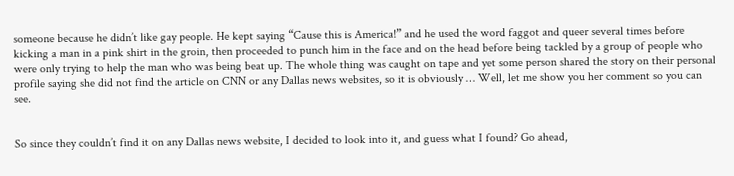someone because he didn’t like gay people. He kept saying “Cause this is America!” and he used the word faggot and queer several times before kicking a man in a pink shirt in the groin, then proceeded to punch him in the face and on the head before being tackled by a group of people who were only trying to help the man who was being beat up. The whole thing was caught on tape and yet some person shared the story on their personal profile saying she did not find the article on CNN or any Dallas news websites, so it is obviously … Well, let me show you her comment so you can see.


So since they couldn’t find it on any Dallas news website, I decided to look into it, and guess what I found? Go ahead,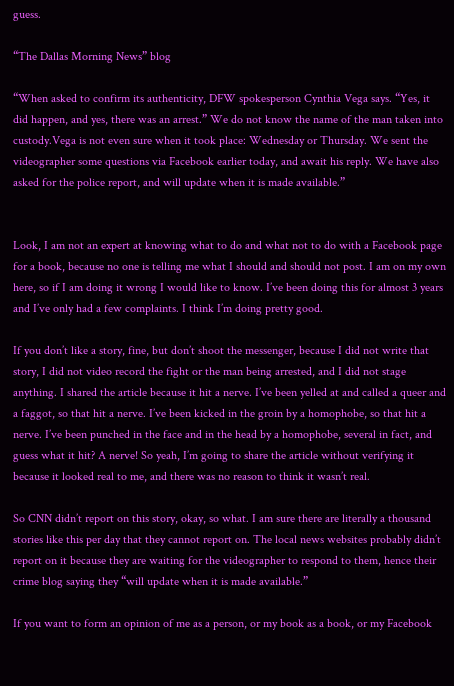guess.

“The Dallas Morning News” blog

“When asked to confirm its authenticity, DFW spokesperson Cynthia Vega says. “Yes, it did happen, and yes, there was an arrest.” We do not know the name of the man taken into custody.Vega is not even sure when it took place: Wednesday or Thursday. We sent the videographer some questions via Facebook earlier today, and await his reply. We have also asked for the police report, and will update when it is made available.”


Look, I am not an expert at knowing what to do and what not to do with a Facebook page for a book, because no one is telling me what I should and should not post. I am on my own here, so if I am doing it wrong I would like to know. I’ve been doing this for almost 3 years and I’ve only had a few complaints. I think I’m doing pretty good.

If you don’t like a story, fine, but don’t shoot the messenger, because I did not write that story, I did not video record the fight or the man being arrested, and I did not stage anything. I shared the article because it hit a nerve. I’ve been yelled at and called a queer and a faggot, so that hit a nerve. I’ve been kicked in the groin by a homophobe, so that hit a nerve. I’ve been punched in the face and in the head by a homophobe, several in fact, and guess what it hit? A nerve! So yeah, I’m going to share the article without verifying it because it looked real to me, and there was no reason to think it wasn’t real.

So CNN didn’t report on this story, okay, so what. I am sure there are literally a thousand stories like this per day that they cannot report on. The local news websites probably didn’t report on it because they are waiting for the videographer to respond to them, hence their crime blog saying they “will update when it is made available.”

If you want to form an opinion of me as a person, or my book as a book, or my Facebook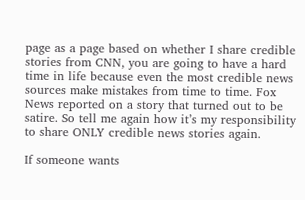page as a page based on whether I share credible stories from CNN, you are going to have a hard time in life because even the most credible news sources make mistakes from time to time. Fox News reported on a story that turned out to be satire. So tell me again how it’s my responsibility to share ONLY credible news stories again.

If someone wants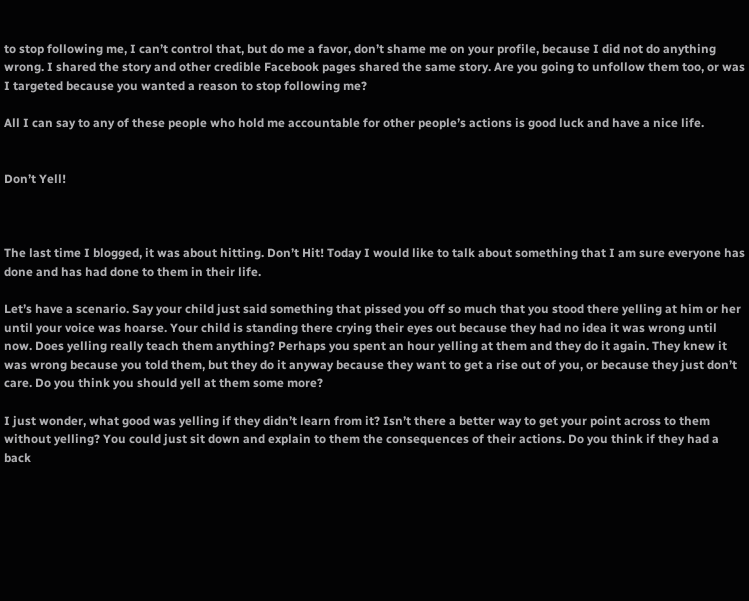to stop following me, I can’t control that, but do me a favor, don’t shame me on your profile, because I did not do anything wrong. I shared the story and other credible Facebook pages shared the same story. Are you going to unfollow them too, or was I targeted because you wanted a reason to stop following me?

All I can say to any of these people who hold me accountable for other people’s actions is good luck and have a nice life.


Don’t Yell!



The last time I blogged, it was about hitting. Don’t Hit! Today I would like to talk about something that I am sure everyone has done and has had done to them in their life.

Let’s have a scenario. Say your child just said something that pissed you off so much that you stood there yelling at him or her until your voice was hoarse. Your child is standing there crying their eyes out because they had no idea it was wrong until now. Does yelling really teach them anything? Perhaps you spent an hour yelling at them and they do it again. They knew it was wrong because you told them, but they do it anyway because they want to get a rise out of you, or because they just don’t care. Do you think you should yell at them some more?

I just wonder, what good was yelling if they didn’t learn from it? Isn’t there a better way to get your point across to them without yelling? You could just sit down and explain to them the consequences of their actions. Do you think if they had a back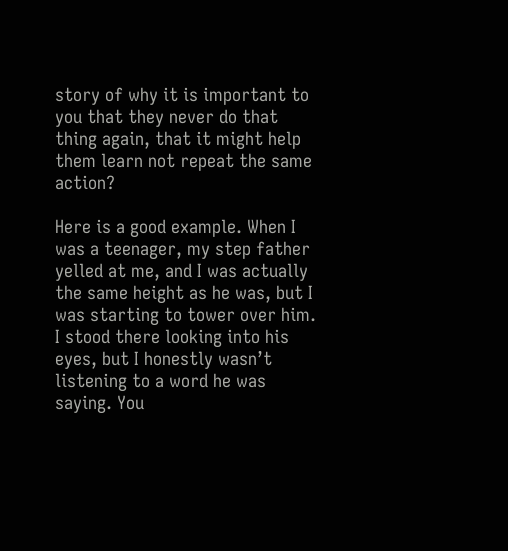story of why it is important to you that they never do that thing again, that it might help them learn not repeat the same action?

Here is a good example. When I was a teenager, my step father yelled at me, and I was actually the same height as he was, but I was starting to tower over him. I stood there looking into his eyes, but I honestly wasn’t listening to a word he was saying. You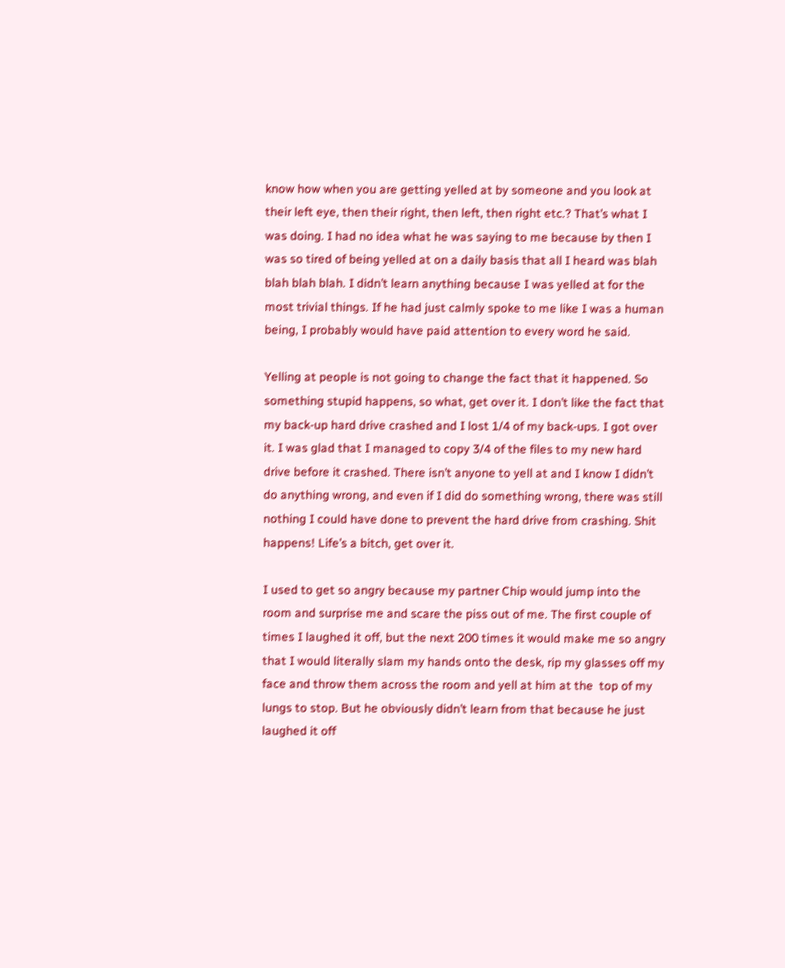know how when you are getting yelled at by someone and you look at their left eye, then their right, then left, then right etc.? That’s what I was doing. I had no idea what he was saying to me because by then I was so tired of being yelled at on a daily basis that all I heard was blah blah blah blah. I didn’t learn anything because I was yelled at for the most trivial things. If he had just calmly spoke to me like I was a human being, I probably would have paid attention to every word he said.

Yelling at people is not going to change the fact that it happened. So something stupid happens, so what, get over it. I don’t like the fact that my back-up hard drive crashed and I lost 1/4 of my back-ups. I got over it. I was glad that I managed to copy 3/4 of the files to my new hard drive before it crashed. There isn’t anyone to yell at and I know I didn’t do anything wrong, and even if I did do something wrong, there was still nothing I could have done to prevent the hard drive from crashing. Shit happens! Life’s a bitch, get over it.

I used to get so angry because my partner Chip would jump into the room and surprise me and scare the piss out of me. The first couple of times I laughed it off, but the next 200 times it would make me so angry that I would literally slam my hands onto the desk, rip my glasses off my face and throw them across the room and yell at him at the  top of my lungs to stop. But he obviously didn’t learn from that because he just laughed it off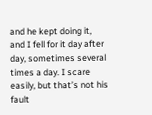and he kept doing it, and I fell for it day after day, sometimes several times a day. I scare easily, but that’s not his fault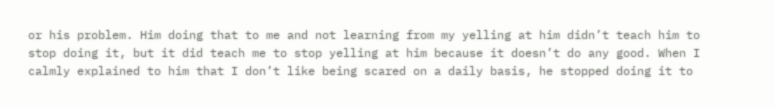or his problem. Him doing that to me and not learning from my yelling at him didn’t teach him to stop doing it, but it did teach me to stop yelling at him because it doesn’t do any good. When I calmly explained to him that I don’t like being scared on a daily basis, he stopped doing it to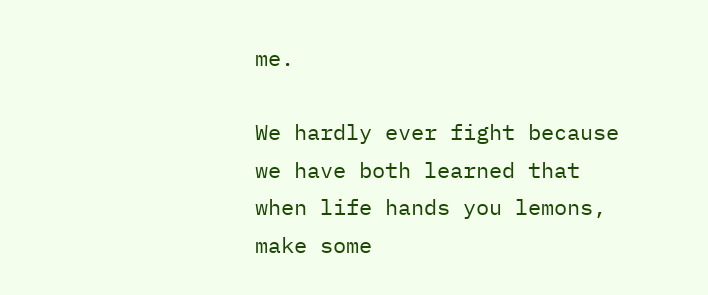me.

We hardly ever fight because we have both learned that when life hands you lemons, make some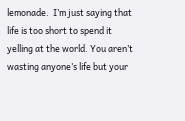lemonade.  I’m just saying that life is too short to spend it yelling at the world. You aren’t wasting anyone’s life but your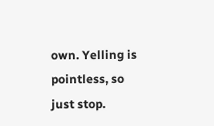own. Yelling is pointless, so just stop.